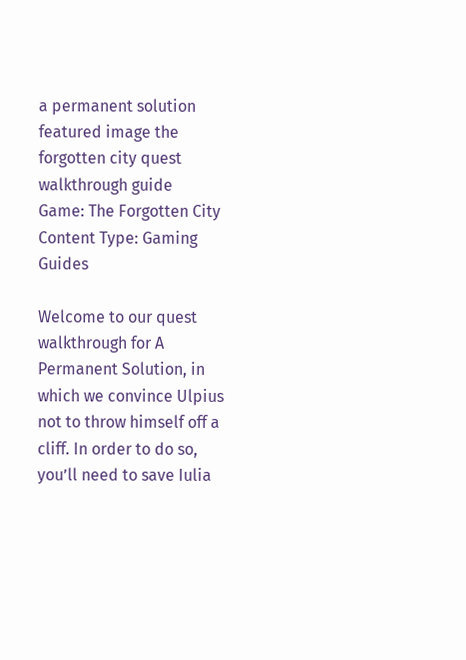a permanent solution featured image the forgotten city quest walkthrough guide
Game: The Forgotten City
Content Type: Gaming Guides

Welcome to our quest walkthrough for A Permanent Solution, in which we convince Ulpius not to throw himself off a cliff. In order to do so, you’ll need to save Iulia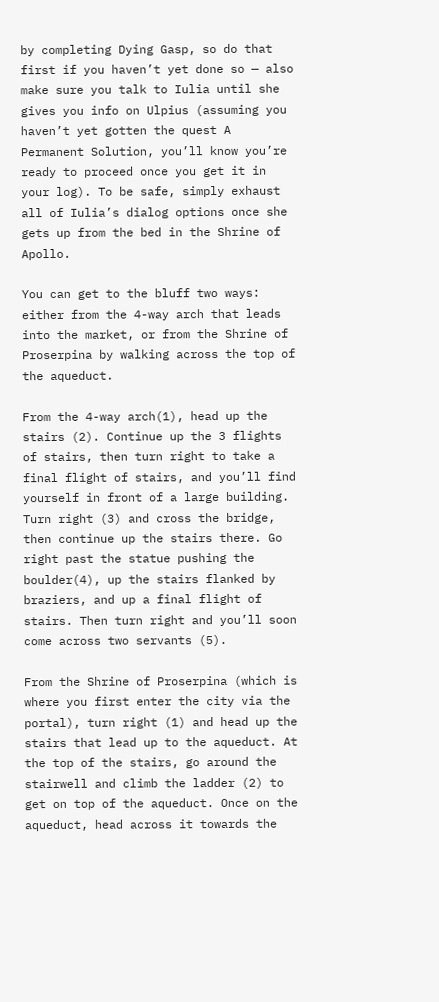by completing Dying Gasp, so do that first if you haven’t yet done so — also make sure you talk to Iulia until she gives you info on Ulpius (assuming you haven’t yet gotten the quest A Permanent Solution, you’ll know you’re ready to proceed once you get it in your log). To be safe, simply exhaust all of Iulia’s dialog options once she gets up from the bed in the Shrine of Apollo.

You can get to the bluff two ways: either from the 4-way arch that leads into the market, or from the Shrine of Proserpina by walking across the top of the aqueduct.

From the 4-way arch(1), head up the stairs (2). Continue up the 3 flights of stairs, then turn right to take a final flight of stairs, and you’ll find yourself in front of a large building. Turn right (3) and cross the bridge, then continue up the stairs there. Go right past the statue pushing the boulder(4), up the stairs flanked by braziers, and up a final flight of stairs. Then turn right and you’ll soon come across two servants (5).

From the Shrine of Proserpina (which is where you first enter the city via the portal), turn right (1) and head up the stairs that lead up to the aqueduct. At the top of the stairs, go around the stairwell and climb the ladder (2) to get on top of the aqueduct. Once on the aqueduct, head across it towards the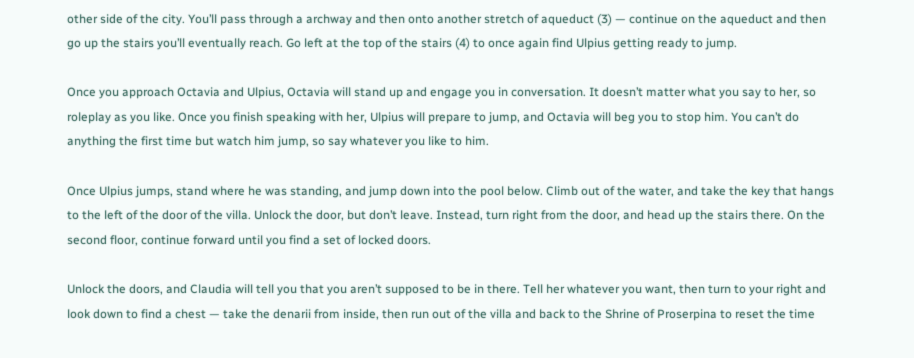other side of the city. You’ll pass through a archway and then onto another stretch of aqueduct (3) — continue on the aqueduct and then go up the stairs you’ll eventually reach. Go left at the top of the stairs (4) to once again find Ulpius getting ready to jump.

Once you approach Octavia and Ulpius, Octavia will stand up and engage you in conversation. It doesn’t matter what you say to her, so roleplay as you like. Once you finish speaking with her, Ulpius will prepare to jump, and Octavia will beg you to stop him. You can’t do anything the first time but watch him jump, so say whatever you like to him.

Once Ulpius jumps, stand where he was standing, and jump down into the pool below. Climb out of the water, and take the key that hangs to the left of the door of the villa. Unlock the door, but don’t leave. Instead, turn right from the door, and head up the stairs there. On the second floor, continue forward until you find a set of locked doors.

Unlock the doors, and Claudia will tell you that you aren’t supposed to be in there. Tell her whatever you want, then turn to your right and look down to find a chest — take the denarii from inside, then run out of the villa and back to the Shrine of Proserpina to reset the time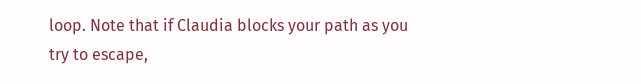loop. Note that if Claudia blocks your path as you try to escape,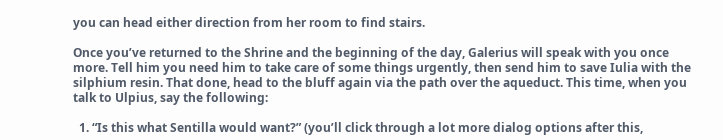you can head either direction from her room to find stairs.

Once you’ve returned to the Shrine and the beginning of the day, Galerius will speak with you once more. Tell him you need him to take care of some things urgently, then send him to save Iulia with the silphium resin. That done, head to the bluff again via the path over the aqueduct. This time, when you talk to Ulpius, say the following:

  1. “Is this what Sentilla would want?” (you’ll click through a lot more dialog options after this,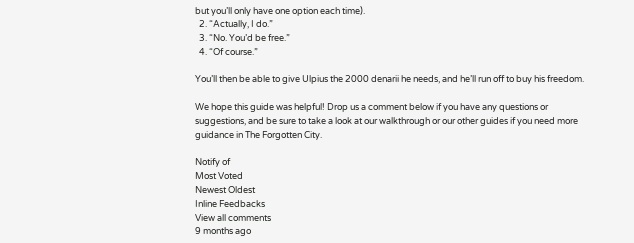but you’ll only have one option each time).
  2. “Actually, I do.”
  3. “No. You’d be free.”
  4. “Of course.”

You’ll then be able to give Ulpius the 2000 denarii he needs, and he’ll run off to buy his freedom.

We hope this guide was helpful! Drop us a comment below if you have any questions or suggestions, and be sure to take a look at our walkthrough or our other guides if you need more guidance in The Forgotten City.

Notify of
Most Voted
Newest Oldest
Inline Feedbacks
View all comments
9 months ago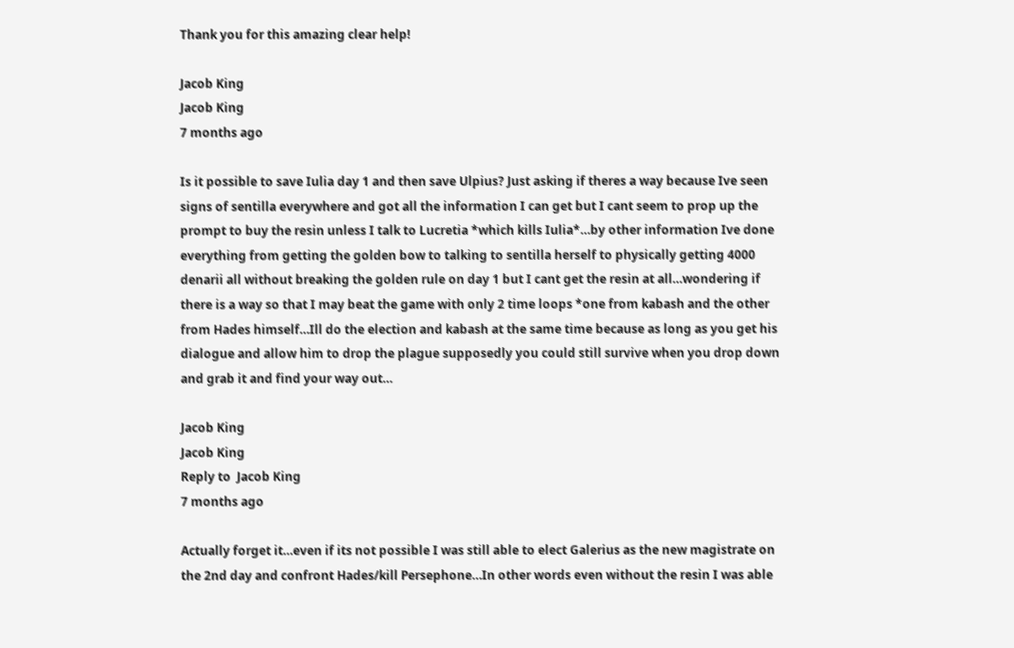Thank you for this amazing clear help!

Jacob King
Jacob King
7 months ago

Is it possible to save Iulia day 1 and then save Ulpius? Just asking if theres a way because Ive seen signs of sentilla everywhere and got all the information I can get but I cant seem to prop up the prompt to buy the resin unless I talk to Lucretia *which kills Iulia*…by other information Ive done everything from getting the golden bow to talking to sentilla herself to physically getting 4000 denarii all without breaking the golden rule on day 1 but I cant get the resin at all…wondering if there is a way so that I may beat the game with only 2 time loops *one from kabash and the other from Hades himself…Ill do the election and kabash at the same time because as long as you get his dialogue and allow him to drop the plague supposedly you could still survive when you drop down and grab it and find your way out…

Jacob King
Jacob King
Reply to  Jacob King
7 months ago

Actually forget it…even if its not possible I was still able to elect Galerius as the new magistrate on the 2nd day and confront Hades/kill Persephone…In other words even without the resin I was able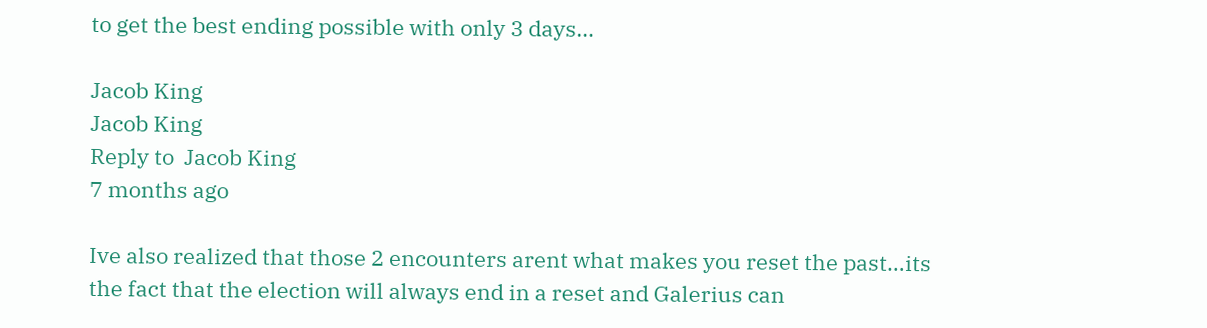to get the best ending possible with only 3 days…

Jacob King
Jacob King
Reply to  Jacob King
7 months ago

Ive also realized that those 2 encounters arent what makes you reset the past…its the fact that the election will always end in a reset and Galerius can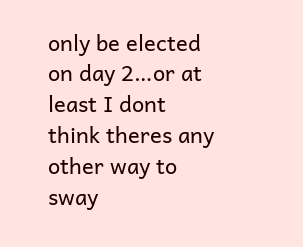only be elected on day 2…or at least I dont think theres any other way to sway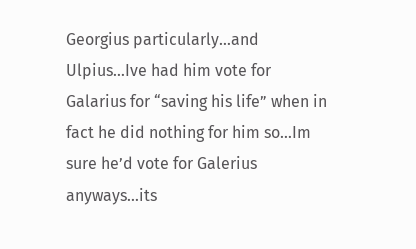Georgius particularly…and Ulpius…Ive had him vote for Galarius for “saving his life” when in fact he did nothing for him so…Im sure he’d vote for Galerius anyways…its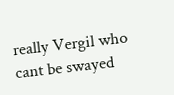really Vergil who cant be swayed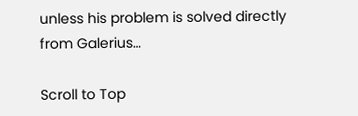unless his problem is solved directly from Galerius…

Scroll to Top